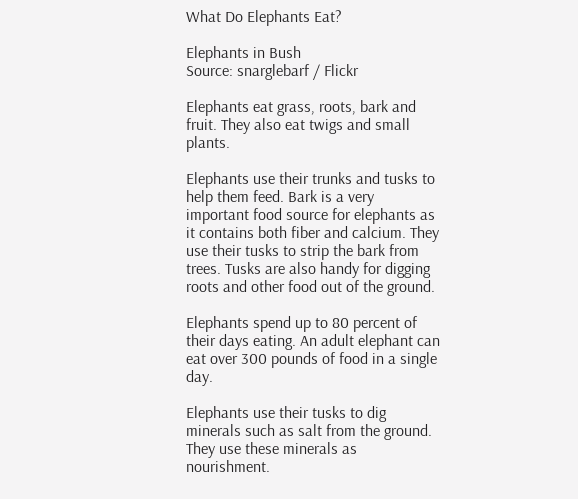What Do Elephants Eat?

Elephants in Bush
Source: snarglebarf / Flickr

Elephants eat grass, roots, bark and fruit. They also eat twigs and small plants.

Elephants use their trunks and tusks to help them feed. Bark is a very important food source for elephants as it contains both fiber and calcium. They use their tusks to strip the bark from trees. Tusks are also handy for digging roots and other food out of the ground.

Elephants spend up to 80 percent of their days eating. An adult elephant can eat over 300 pounds of food in a single day.

Elephants use their tusks to dig minerals such as salt from the ground. They use these minerals as nourishment.